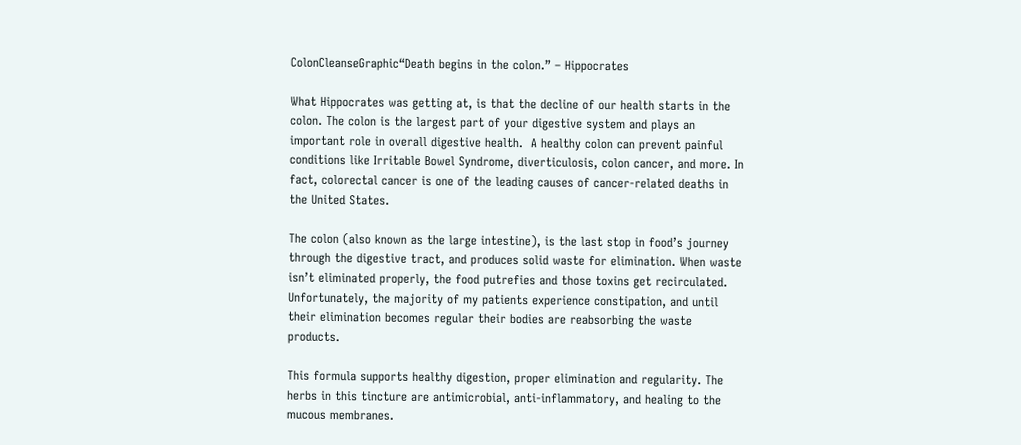ColonCleanseGraphic“Death begins in the colon.” – Hippocrates

What Hippocrates was getting at, is that the decline of our health starts in the colon. The colon is the largest part of your digestive system and plays an important role in overall digestive health.  A healthy colon can prevent painful conditions like Irritable Bowel Syndrome, diverticulosis, colon cancer, and more. In fact, colorectal cancer is one of the leading causes of cancer-related deaths in the United States.

The colon (also known as the large intestine), is the last stop in food’s journey through the digestive tract, and produces solid waste for elimination. When waste isn’t eliminated properly, the food putrefies and those toxins get recirculated. Unfortunately, the majority of my patients experience constipation, and until their elimination becomes regular their bodies are reabsorbing the waste products.

This formula supports healthy digestion, proper elimination and regularity. The herbs in this tincture are antimicrobial, anti-inflammatory, and healing to the mucous membranes.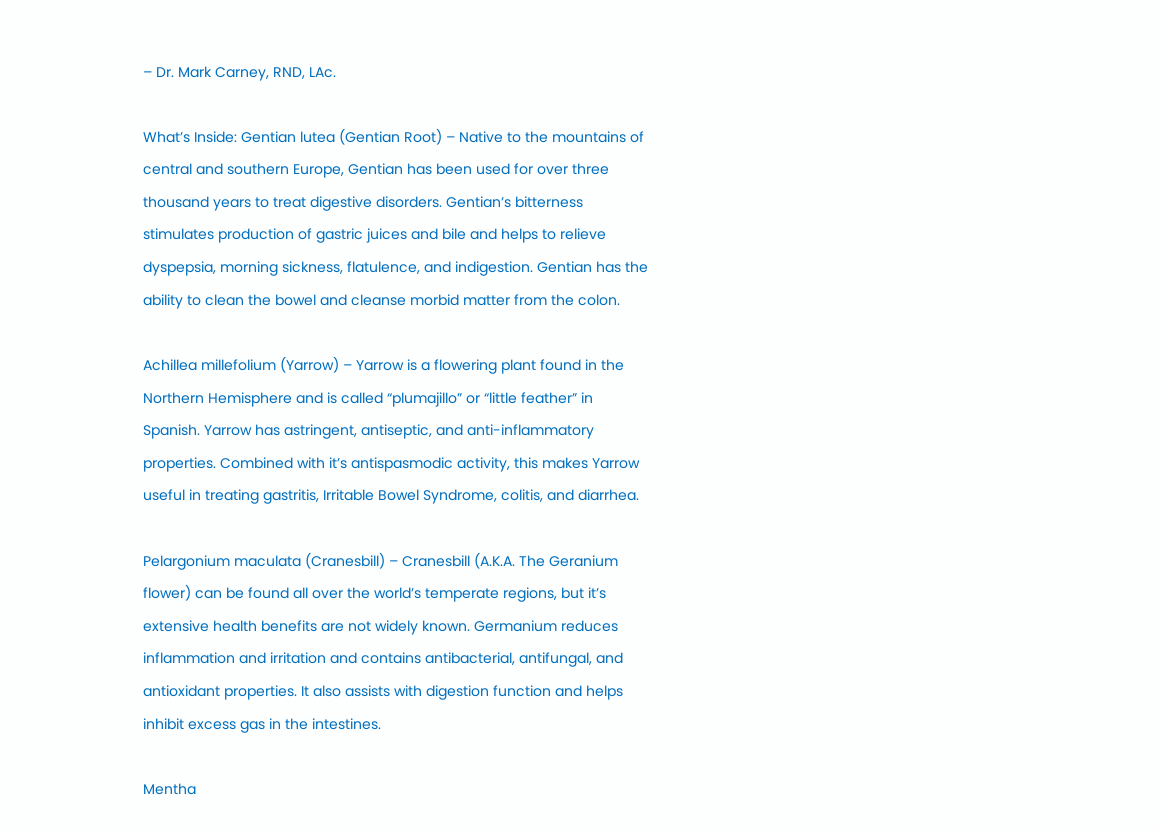– Dr. Mark Carney, RND, LAc.

What’s Inside: Gentian lutea (Gentian Root) – Native to the mountains of central and southern Europe, Gentian has been used for over three thousand years to treat digestive disorders. Gentian’s bitterness stimulates production of gastric juices and bile and helps to relieve dyspepsia, morning sickness, flatulence, and indigestion. Gentian has the ability to clean the bowel and cleanse morbid matter from the colon.

Achillea millefolium (Yarrow) – Yarrow is a flowering plant found in the Northern Hemisphere and is called “plumajillo” or “little feather” in Spanish. Yarrow has astringent, antiseptic, and anti-inflammatory properties. Combined with it’s antispasmodic activity, this makes Yarrow useful in treating gastritis, Irritable Bowel Syndrome, colitis, and diarrhea.

Pelargonium maculata (Cranesbill) – Cranesbill (A.K.A. The Geranium flower) can be found all over the world’s temperate regions, but it’s extensive health benefits are not widely known. Germanium reduces inflammation and irritation and contains antibacterial, antifungal, and antioxidant properties. It also assists with digestion function and helps inhibit excess gas in the intestines.

Mentha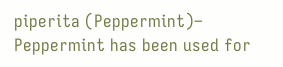piperita (Peppermint)– Peppermint has been used for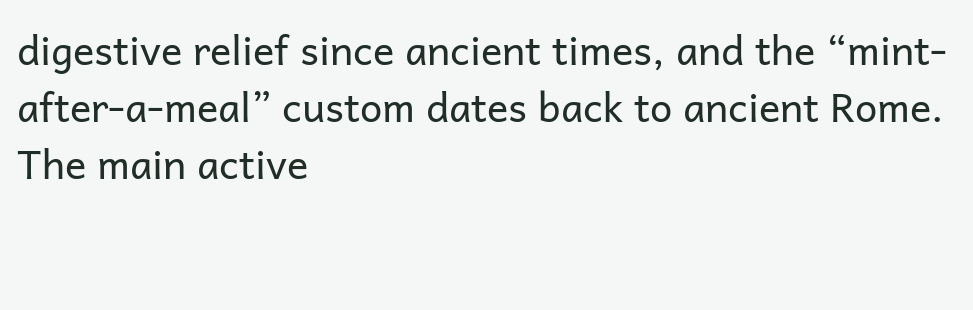digestive relief since ancient times, and the “mint-after-a-meal” custom dates back to ancient Rome. The main active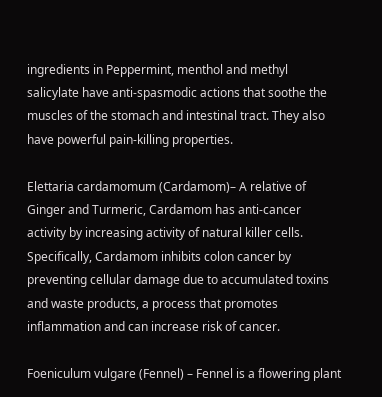ingredients in Peppermint, menthol and methyl salicylate have anti-spasmodic actions that soothe the muscles of the stomach and intestinal tract. They also have powerful pain-killing properties.

Elettaria cardamomum (Cardamom)– A relative of Ginger and Turmeric, Cardamom has anti-cancer activity by increasing activity of natural killer cells. Specifically, Cardamom inhibits colon cancer by preventing cellular damage due to accumulated toxins and waste products, a process that promotes inflammation and can increase risk of cancer.

Foeniculum vulgare (Fennel) – Fennel is a flowering plant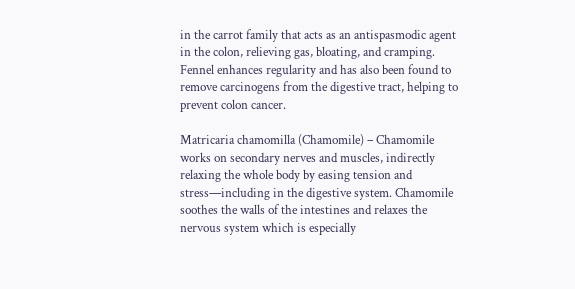in the carrot family that acts as an antispasmodic agent in the colon, relieving gas, bloating, and cramping. Fennel enhances regularity and has also been found to remove carcinogens from the digestive tract, helping to prevent colon cancer.

Matricaria chamomilla (Chamomile) – Chamomile works on secondary nerves and muscles, indirectly relaxing the whole body by easing tension and stress—including in the digestive system. Chamomile soothes the walls of the intestines and relaxes the nervous system which is especially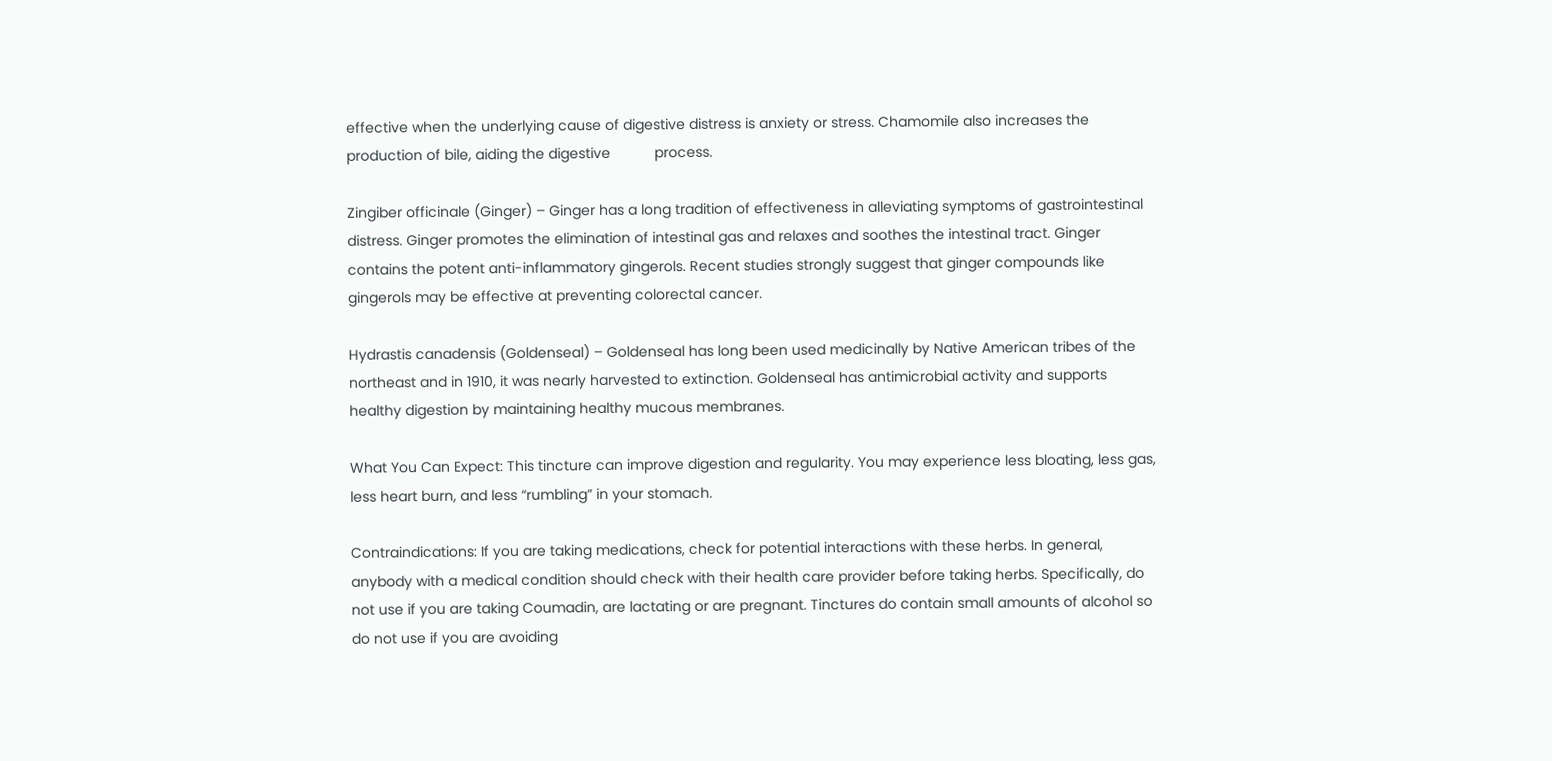effective when the underlying cause of digestive distress is anxiety or stress. Chamomile also increases the production of bile, aiding the digestive           process.

Zingiber officinale (Ginger) – Ginger has a long tradition of effectiveness in alleviating symptoms of gastrointestinal distress. Ginger promotes the elimination of intestinal gas and relaxes and soothes the intestinal tract. Ginger contains the potent anti-inflammatory gingerols. Recent studies strongly suggest that ginger compounds like gingerols may be effective at preventing colorectal cancer.

Hydrastis canadensis (Goldenseal) – Goldenseal has long been used medicinally by Native American tribes of the northeast and in 1910, it was nearly harvested to extinction. Goldenseal has antimicrobial activity and supports healthy digestion by maintaining healthy mucous membranes.

What You Can Expect: This tincture can improve digestion and regularity. You may experience less bloating, less gas, less heart burn, and less “rumbling” in your stomach.

Contraindications: If you are taking medications, check for potential interactions with these herbs. In general, anybody with a medical condition should check with their health care provider before taking herbs. Specifically, do not use if you are taking Coumadin, are lactating or are pregnant. Tinctures do contain small amounts of alcohol so do not use if you are avoiding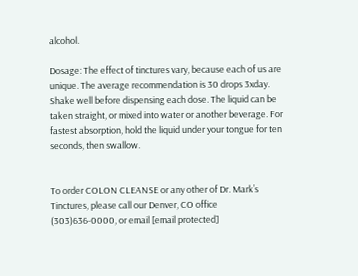alcohol.

Dosage: The effect of tinctures vary, because each of us are unique. The average recommendation is 30 drops 3xday. Shake well before dispensing each dose. The liquid can be taken straight, or mixed into water or another beverage. For fastest absorption, hold the liquid under your tongue for ten seconds, then swallow.


To order COLON CLEANSE or any other of Dr. Mark’s Tinctures, please call our Denver, CO office (303)636-0000, or email [email protected]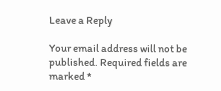Leave a Reply

Your email address will not be published. Required fields are marked *